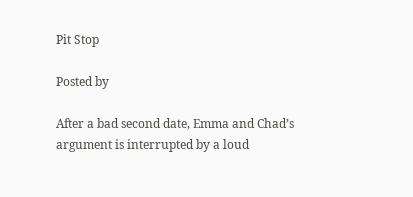Pit Stop

Posted by

After a bad second date, Emma and Chad’s argument is interrupted by a loud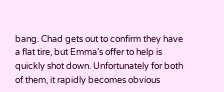bang. Chad gets out to confirm they have a flat tire, but Emma’s offer to help is quickly shot down. Unfortunately for both of them, it rapidly becomes obvious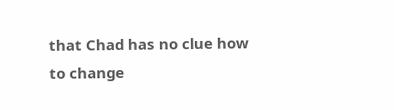that Chad has no clue how to change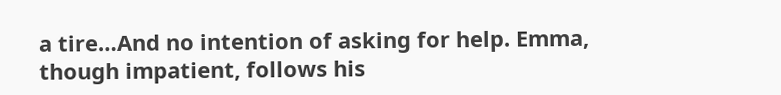a tire…And no intention of asking for help. Emma, though impatient, follows his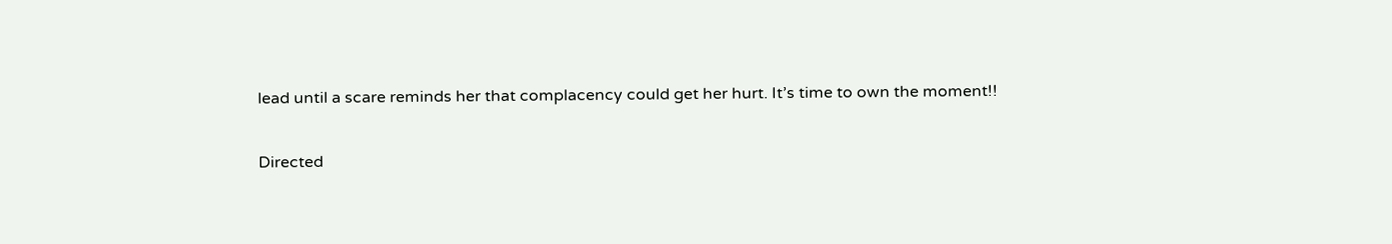lead until a scare reminds her that complacency could get her hurt. It’s time to own the moment!!

Directed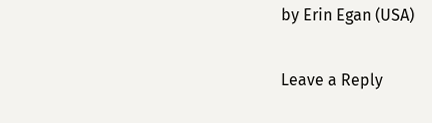by Erin Egan (USA)

Leave a Reply